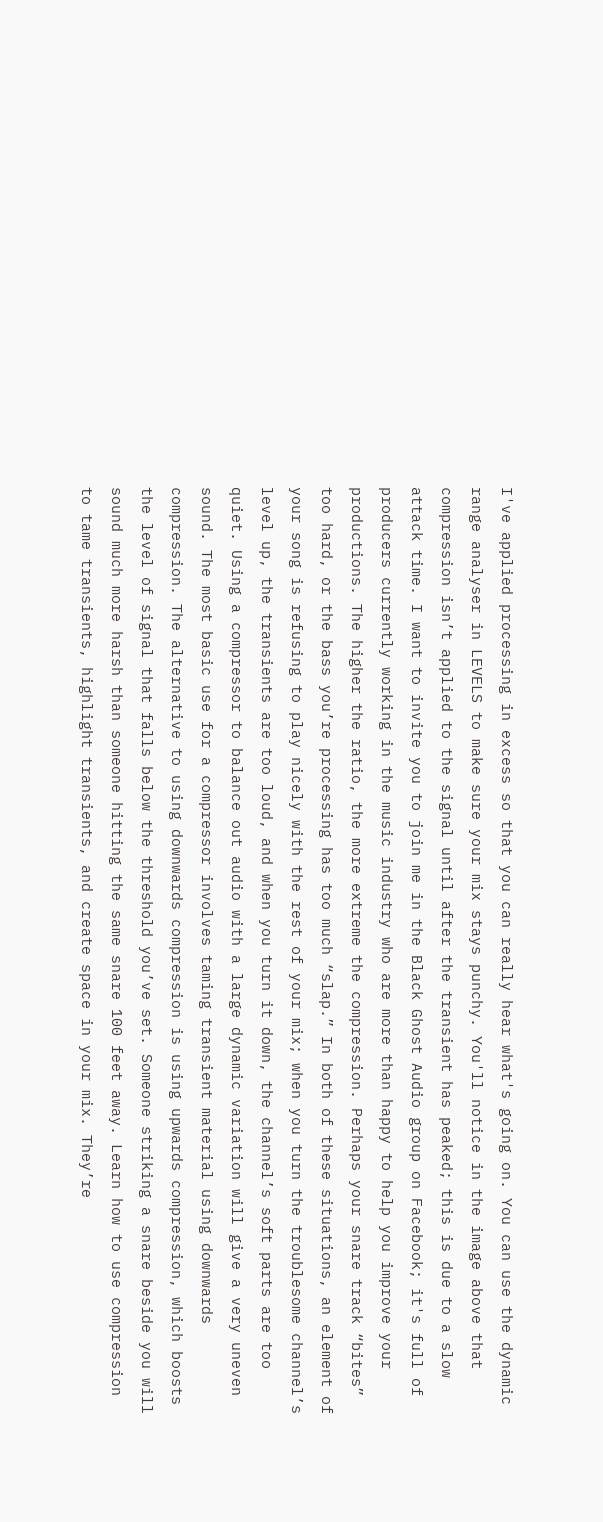I've applied processing in excess so that you can really hear what's going on. You can use the dynamic range analyser in LEVELS to make sure your mix stays punchy. You'll notice in the image above that compression isn’t applied to the signal until after the transient has peaked; this is due to a slow attack time. I want to invite you to join me in the Black Ghost Audio group on Facebook; it's full of producers currently working in the music industry who are more than happy to help you improve your productions. The higher the ratio, the more extreme the compression. Perhaps your snare track “bites” too hard, or the bass you’re processing has too much “slap.” In both of these situations, an element of your song is refusing to play nicely with the rest of your mix; when you turn the troublesome channel’s level up, the transients are too loud, and when you turn it down, the channel’s soft parts are too quiet. Using a compressor to balance out audio with a large dynamic variation will give a very uneven sound. The most basic use for a compressor involves taming transient material using downwards compression. The alternative to using downwards compression is using upwards compression, which boosts the level of signal that falls below the threshold you’ve set. Someone striking a snare beside you will sound much more harsh than someone hitting the same snare 100 feet away. Learn how to use compression to tame transients, highlight transients, and create space in your mix. They’re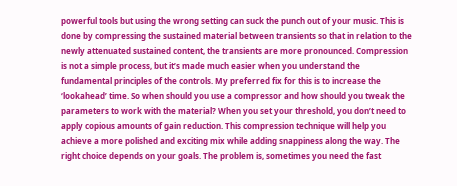powerful tools but using the wrong setting can suck the punch out of your music. This is done by compressing the sustained material between transients so that in relation to the newly attenuated sustained content, the transients are more pronounced. Compression is not a simple process, but it’s made much easier when you understand the fundamental principles of the controls. My preferred fix for this is to increase the ‘lookahead’ time. So when should you use a compressor and how should you tweak the parameters to work with the material? When you set your threshold, you don’t need to apply copious amounts of gain reduction. This compression technique will help you achieve a more polished and exciting mix while adding snappiness along the way. The right choice depends on your goals. The problem is, sometimes you need the fast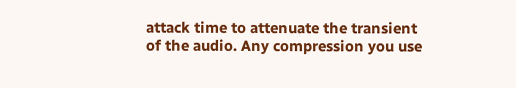attack time to attenuate the transient of the audio. Any compression you use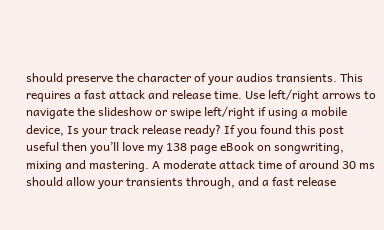should preserve the character of your audios transients. This requires a fast attack and release time. Use left/right arrows to navigate the slideshow or swipe left/right if using a mobile device, Is your track release ready? If you found this post useful then you’ll love my 138 page eBook on songwriting, mixing and mastering. A moderate attack time of around 30 ms should allow your transients through, and a fast release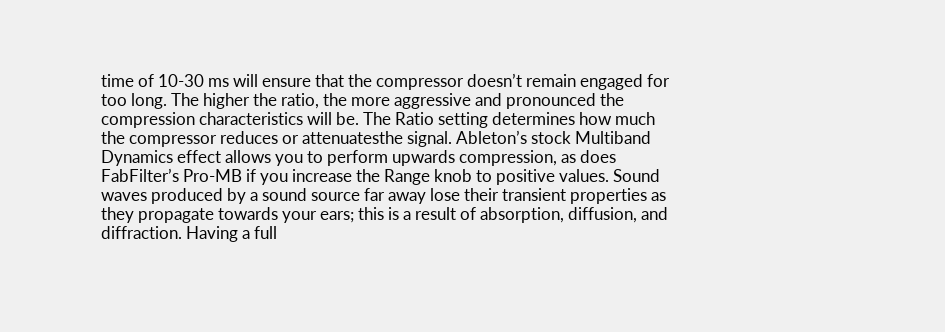time of 10-30 ms will ensure that the compressor doesn’t remain engaged for too long. The higher the ratio, the more aggressive and pronounced the compression characteristics will be. The Ratio setting determines how much the compressor reduces or attenuatesthe signal. Ableton’s stock Multiband Dynamics effect allows you to perform upwards compression, as does FabFilter’s Pro-MB if you increase the Range knob to positive values. Sound waves produced by a sound source far away lose their transient properties as they propagate towards your ears; this is a result of absorption, diffusion, and diffraction. Having a full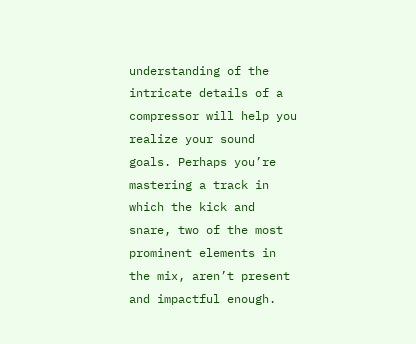understanding of the intricate details of a compressor will help you realize your sound goals. Perhaps you’re mastering a track in which the kick and snare, two of the most prominent elements in the mix, aren’t present and impactful enough.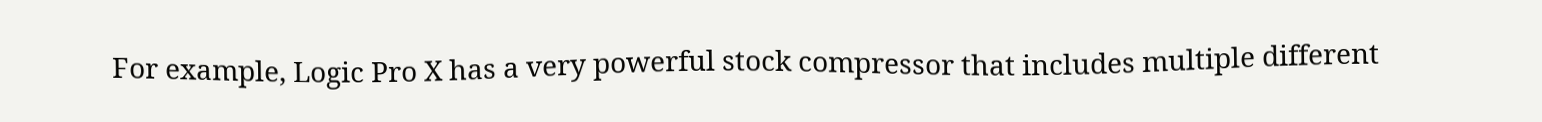For example, Logic Pro X has a very powerful stock compressor that includes multiple different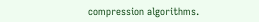compression algorithms.